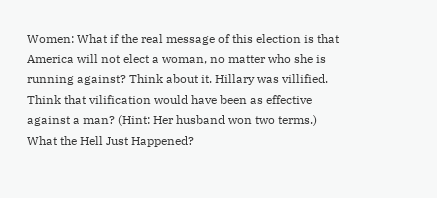Women: What if the real message of this election is that America will not elect a woman, no matter who she is running against? Think about it. Hillary was villified. Think that vilification would have been as effective against a man? (Hint: Her husband won two terms.)
What the Hell Just Happened?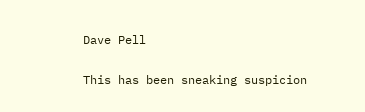Dave Pell

This has been sneaking suspicion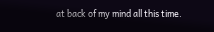at back of my mind all this time.